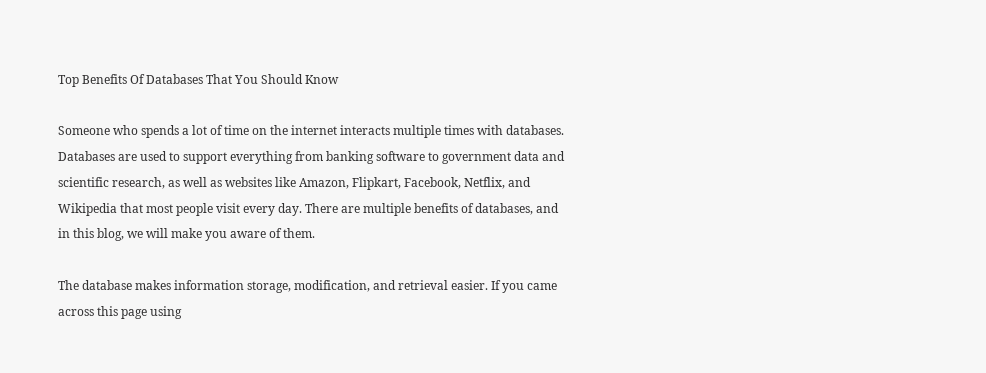Top Benefits Of Databases That You Should Know

Someone who spends a lot of time on the internet interacts multiple times with databases. Databases are used to support everything from banking software to government data and scientific research, as well as websites like Amazon, Flipkart, Facebook, Netflix, and Wikipedia that most people visit every day. There are multiple benefits of databases, and in this blog, we will make you aware of them.

The database makes information storage, modification, and retrieval easier. If you came across this page using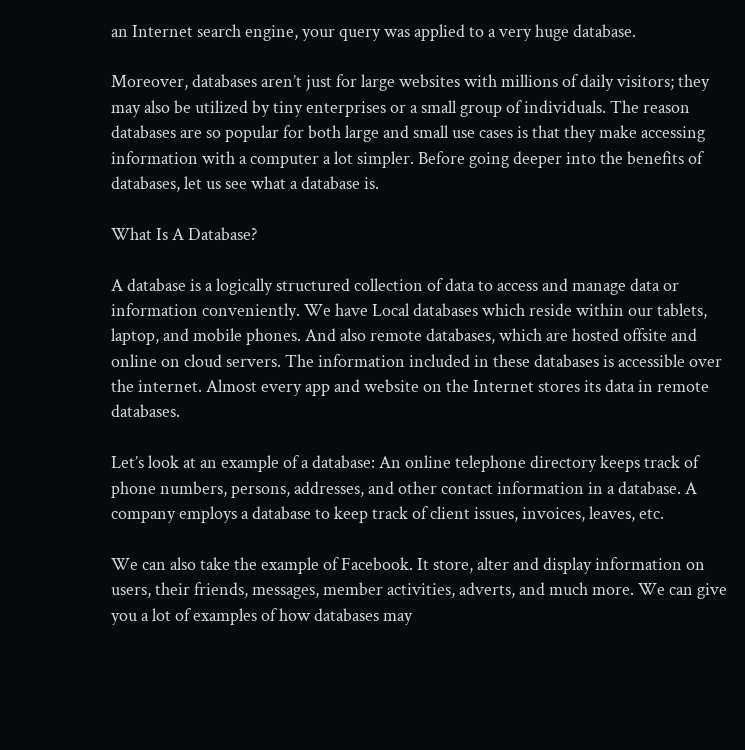an Internet search engine, your query was applied to a very huge database.

Moreover, databases aren’t just for large websites with millions of daily visitors; they may also be utilized by tiny enterprises or a small group of individuals. The reason databases are so popular for both large and small use cases is that they make accessing information with a computer a lot simpler. Before going deeper into the benefits of databases, let us see what a database is.

What Is A Database?

A database is a logically structured collection of data to access and manage data or information conveniently. We have Local databases which reside within our tablets, laptop, and mobile phones. And also remote databases, which are hosted offsite and online on cloud servers. The information included in these databases is accessible over the internet. Almost every app and website on the Internet stores its data in remote databases.

Let’s look at an example of a database: An online telephone directory keeps track of phone numbers, persons, addresses, and other contact information in a database. A company employs a database to keep track of client issues, invoices, leaves, etc.

We can also take the example of Facebook. It store, alter and display information on users, their friends, messages, member activities, adverts, and much more. We can give you a lot of examples of how databases may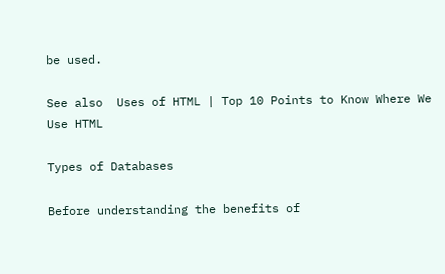be used.

See also  Uses of HTML | Top 10 Points to Know Where We Use HTML

Types of Databases

Before understanding the benefits of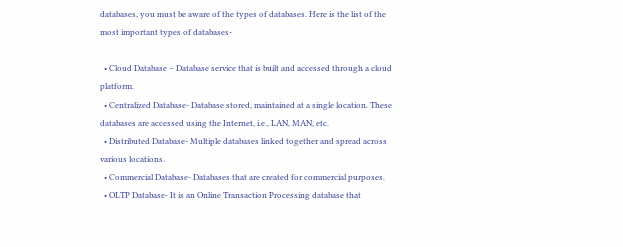databases, you must be aware of the types of databases. Here is the list of the most important types of databases-

  • Cloud Database – Database service that is built and accessed through a cloud platform.
  • Centralized Database- Database stored, maintained at a single location. These databases are accessed using the Internet, i.e., LAN, MAN, etc.
  • Distributed Database- Multiple databases linked together and spread across various locations.
  • Commercial Database- Databases that are created for commercial purposes.
  • OLTP Database- It is an Online Transaction Processing database that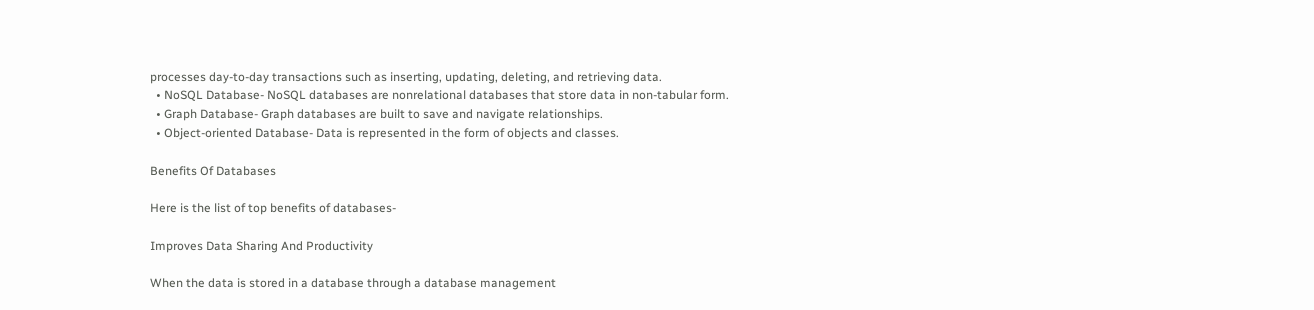processes day-to-day transactions such as inserting, updating, deleting, and retrieving data.
  • NoSQL Database- NoSQL databases are nonrelational databases that store data in non-tabular form.
  • Graph Database- Graph databases are built to save and navigate relationships.
  • Object-oriented Database- Data is represented in the form of objects and classes.

Benefits Of Databases

Here is the list of top benefits of databases-

Improves Data Sharing And Productivity

When the data is stored in a database through a database management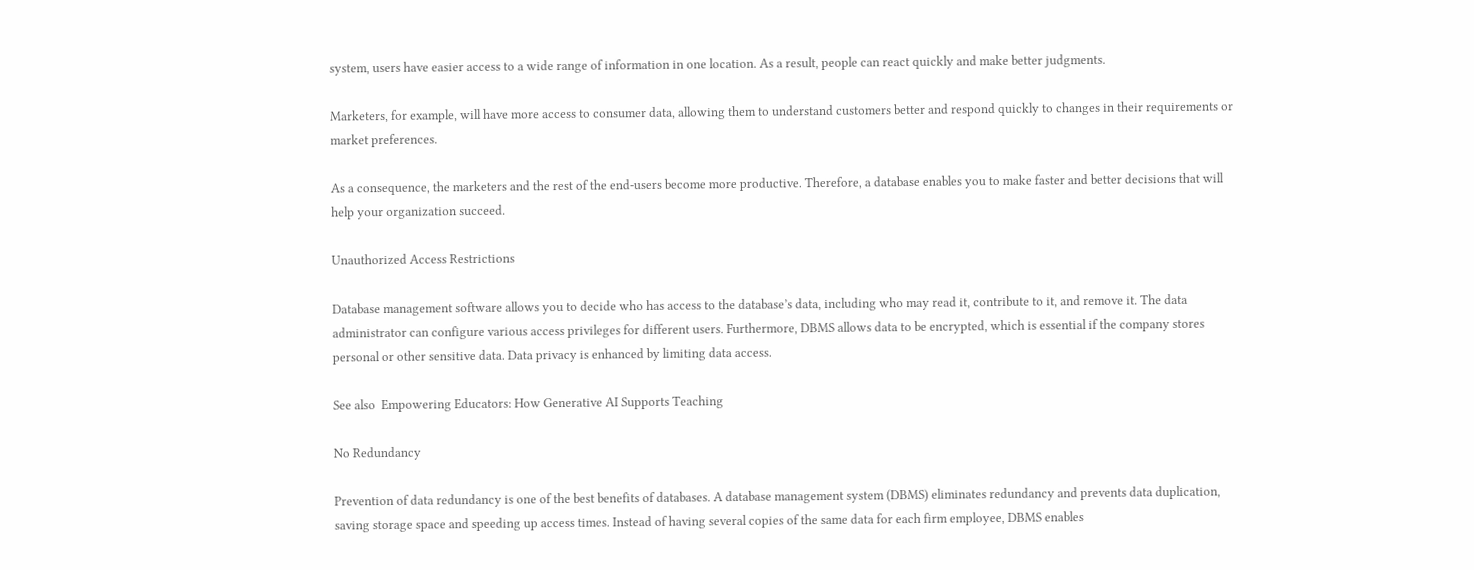system, users have easier access to a wide range of information in one location. As a result, people can react quickly and make better judgments.

Marketers, for example, will have more access to consumer data, allowing them to understand customers better and respond quickly to changes in their requirements or market preferences.

As a consequence, the marketers and the rest of the end-users become more productive. Therefore, a database enables you to make faster and better decisions that will help your organization succeed.

Unauthorized Access Restrictions

Database management software allows you to decide who has access to the database’s data, including who may read it, contribute to it, and remove it. The data administrator can configure various access privileges for different users. Furthermore, DBMS allows data to be encrypted, which is essential if the company stores personal or other sensitive data. Data privacy is enhanced by limiting data access.

See also  Empowering Educators: How Generative AI Supports Teaching

No Redundancy

Prevention of data redundancy is one of the best benefits of databases. A database management system (DBMS) eliminates redundancy and prevents data duplication, saving storage space and speeding up access times. Instead of having several copies of the same data for each firm employee, DBMS enables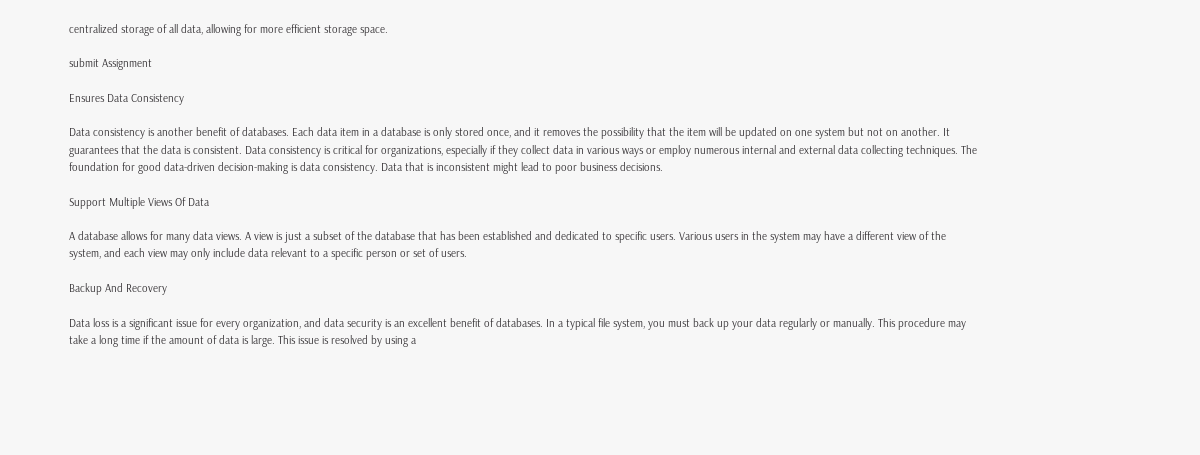centralized storage of all data, allowing for more efficient storage space.

submit Assignment

Ensures Data Consistency

Data consistency is another benefit of databases. Each data item in a database is only stored once, and it removes the possibility that the item will be updated on one system but not on another. It guarantees that the data is consistent. Data consistency is critical for organizations, especially if they collect data in various ways or employ numerous internal and external data collecting techniques. The foundation for good data-driven decision-making is data consistency. Data that is inconsistent might lead to poor business decisions.

Support Multiple Views Of Data

A database allows for many data views. A view is just a subset of the database that has been established and dedicated to specific users. Various users in the system may have a different view of the system, and each view may only include data relevant to a specific person or set of users.

Backup And Recovery

Data loss is a significant issue for every organization, and data security is an excellent benefit of databases. In a typical file system, you must back up your data regularly or manually. This procedure may take a long time if the amount of data is large. This issue is resolved by using a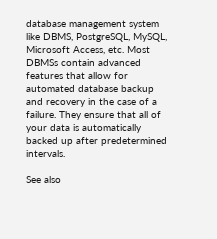database management system like DBMS, PostgreSQL, MySQL, Microsoft Access, etc. Most DBMSs contain advanced features that allow for automated database backup and recovery in the case of a failure. They ensure that all of your data is automatically backed up after predetermined intervals.

See also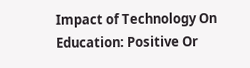Impact of Technology On Education: Positive Or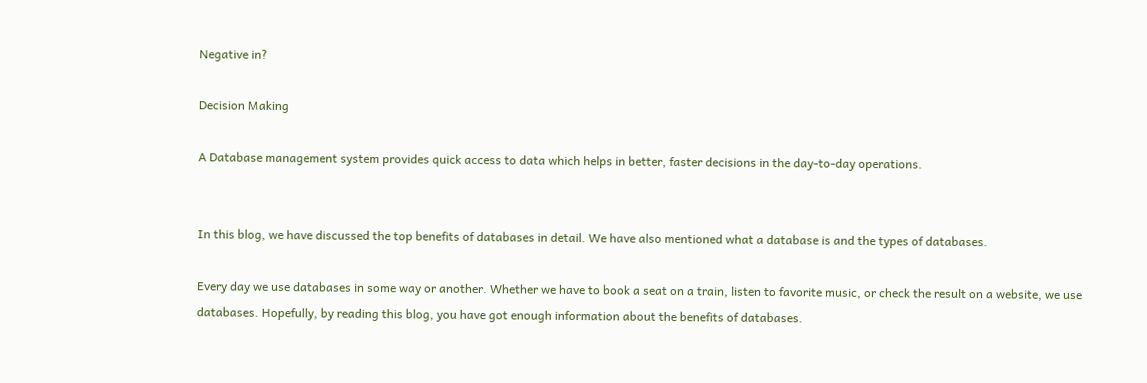Negative in?

Decision Making

A Database management system provides quick access to data which helps in better, faster decisions in the day-to-day operations.


In this blog, we have discussed the top benefits of databases in detail. We have also mentioned what a database is and the types of databases.

Every day we use databases in some way or another. Whether we have to book a seat on a train, listen to favorite music, or check the result on a website, we use databases. Hopefully, by reading this blog, you have got enough information about the benefits of databases.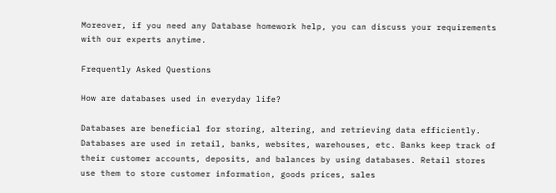Moreover, if you need any Database homework help, you can discuss your requirements with our experts anytime.

Frequently Asked Questions

How are databases used in everyday life?

Databases are beneficial for storing, altering, and retrieving data efficiently. Databases are used in retail, banks, websites, warehouses, etc. Banks keep track of their customer accounts, deposits, and balances by using databases. Retail stores use them to store customer information, goods prices, sales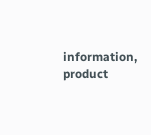information, product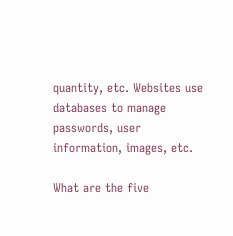quantity, etc. Websites use databases to manage passwords, user information, images, etc.

What are the five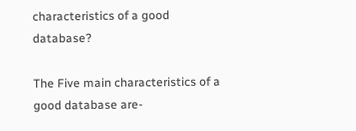characteristics of a good database?

The Five main characteristics of a good database are-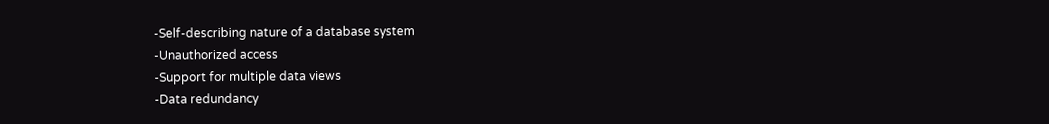-Self-describing nature of a database system
-Unauthorized access
-Support for multiple data views
-Data redundancy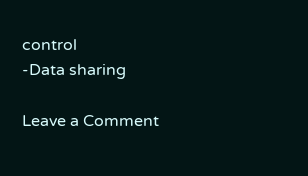control
-Data sharing

Leave a Comment